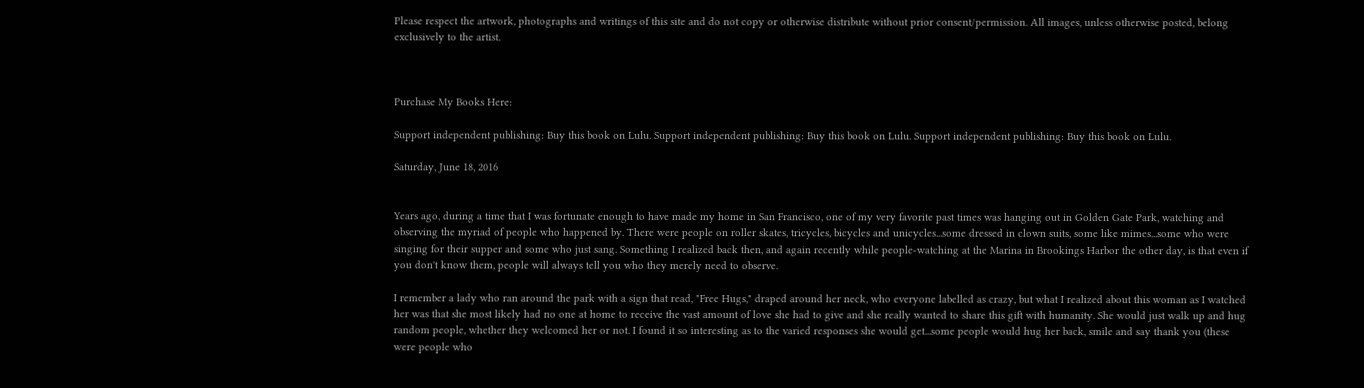Please respect the artwork, photographs and writings of this site and do not copy or otherwise distribute without prior consent/permission. All images, unless otherwise posted, belong exclusively to the artist.



Purchase My Books Here:

Support independent publishing: Buy this book on Lulu. Support independent publishing: Buy this book on Lulu. Support independent publishing: Buy this book on Lulu.

Saturday, June 18, 2016


Years ago, during a time that I was fortunate enough to have made my home in San Francisco, one of my very favorite past times was hanging out in Golden Gate Park, watching and observing the myriad of people who happened by. There were people on roller skates, tricycles, bicycles and unicycles...some dressed in clown suits, some like mimes...some who were singing for their supper and some who just sang. Something I realized back then, and again recently while people-watching at the Marina in Brookings Harbor the other day, is that even if you don't know them, people will always tell you who they merely need to observe.

I remember a lady who ran around the park with a sign that read, "Free Hugs," draped around her neck, who everyone labelled as crazy, but what I realized about this woman as I watched her was that she most likely had no one at home to receive the vast amount of love she had to give and she really wanted to share this gift with humanity. She would just walk up and hug random people, whether they welcomed her or not. I found it so interesting as to the varied responses she would get...some people would hug her back, smile and say thank you (these were people who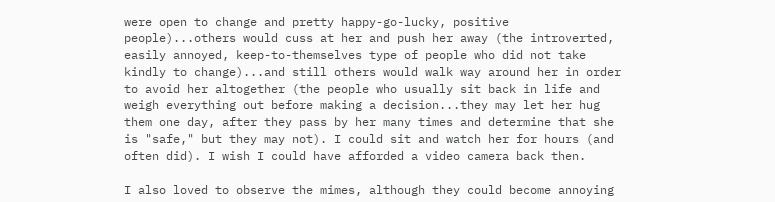were open to change and pretty happy-go-lucky, positive people)...others would cuss at her and push her away (the introverted, easily annoyed, keep-to-themselves type of people who did not take kindly to change)...and still others would walk way around her in order to avoid her altogether (the people who usually sit back in life and weigh everything out before making a decision...they may let her hug them one day, after they pass by her many times and determine that she is "safe," but they may not). I could sit and watch her for hours (and often did). I wish I could have afforded a video camera back then.

I also loved to observe the mimes, although they could become annoying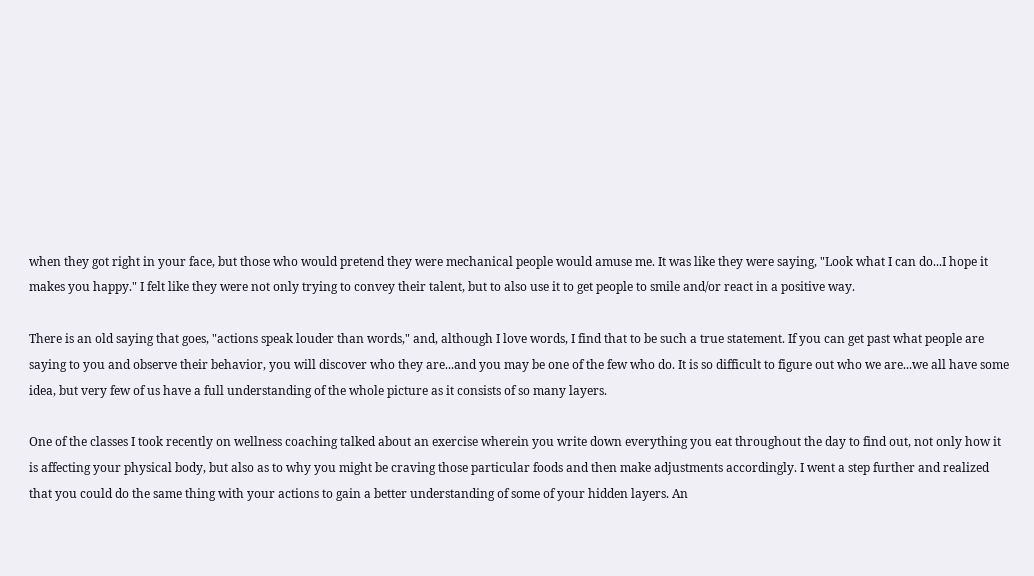when they got right in your face, but those who would pretend they were mechanical people would amuse me. It was like they were saying, "Look what I can do...I hope it makes you happy." I felt like they were not only trying to convey their talent, but to also use it to get people to smile and/or react in a positive way.

There is an old saying that goes, "actions speak louder than words," and, although I love words, I find that to be such a true statement. If you can get past what people are saying to you and observe their behavior, you will discover who they are...and you may be one of the few who do. It is so difficult to figure out who we are...we all have some idea, but very few of us have a full understanding of the whole picture as it consists of so many layers.

One of the classes I took recently on wellness coaching talked about an exercise wherein you write down everything you eat throughout the day to find out, not only how it is affecting your physical body, but also as to why you might be craving those particular foods and then make adjustments accordingly. I went a step further and realized that you could do the same thing with your actions to gain a better understanding of some of your hidden layers. An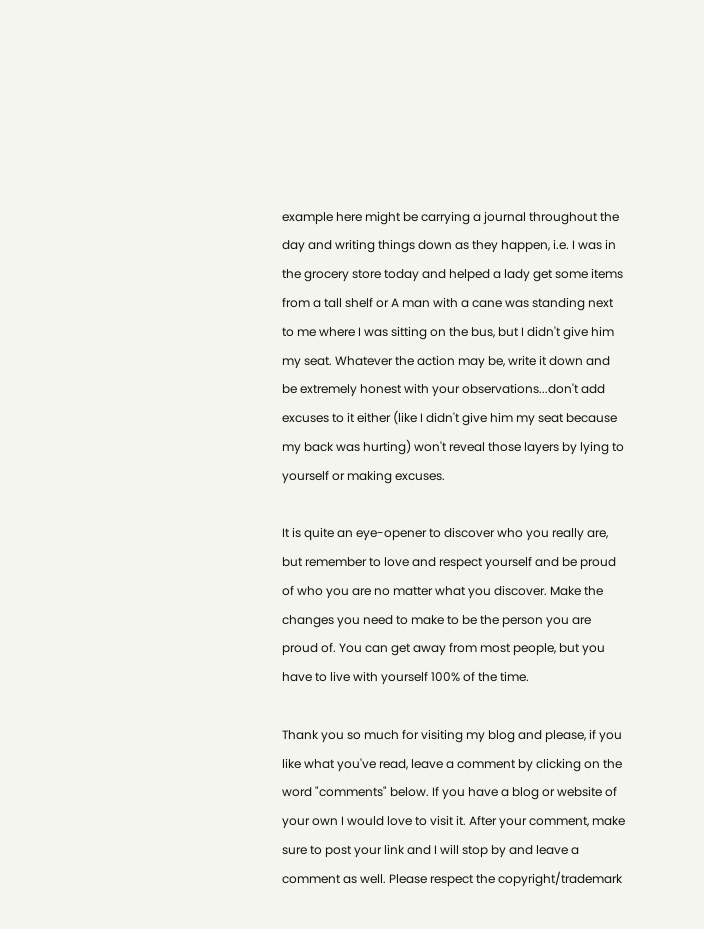example here might be carrying a journal throughout the day and writing things down as they happen, i.e. I was in the grocery store today and helped a lady get some items from a tall shelf or A man with a cane was standing next to me where I was sitting on the bus, but I didn't give him my seat. Whatever the action may be, write it down and be extremely honest with your observations...don't add excuses to it either (like I didn't give him my seat because my back was hurting) won't reveal those layers by lying to yourself or making excuses.

It is quite an eye-opener to discover who you really are, but remember to love and respect yourself and be proud of who you are no matter what you discover. Make the changes you need to make to be the person you are proud of. You can get away from most people, but you have to live with yourself 100% of the time.

Thank you so much for visiting my blog and please, if you like what you've read, leave a comment by clicking on the word "comments" below. If you have a blog or website of your own I would love to visit it. After your comment, make sure to post your link and I will stop by and leave a comment as well. Please respect the copyright/trademark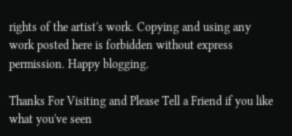rights of the artist's work. Copying and using any work posted here is forbidden without express permission. Happy blogging.

Thanks For Visiting and Please Tell a Friend if you like what you've seen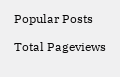Popular Posts

Total Pageviews